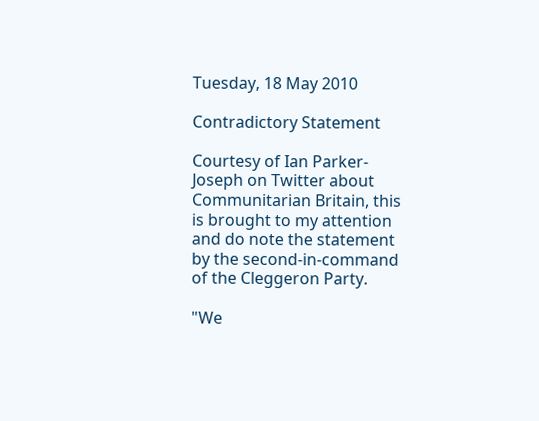Tuesday, 18 May 2010

Contradictory Statement

Courtesy of Ian Parker-Joseph on Twitter about Communitarian Britain, this is brought to my attention and do note the statement by the second-in-command of the Cleggeron Party.

"We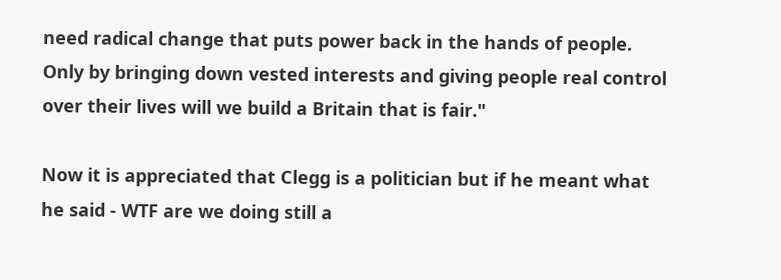need radical change that puts power back in the hands of people.  Only by bringing down vested interests and giving people real control over their lives will we build a Britain that is fair."

Now it is appreciated that Clegg is a politician but if he meant what he said - WTF are we doing still a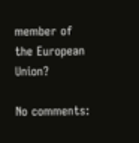member of the European Union?

No comments: